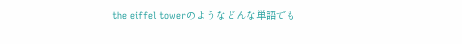the eiffel towerのようなどんな単語でも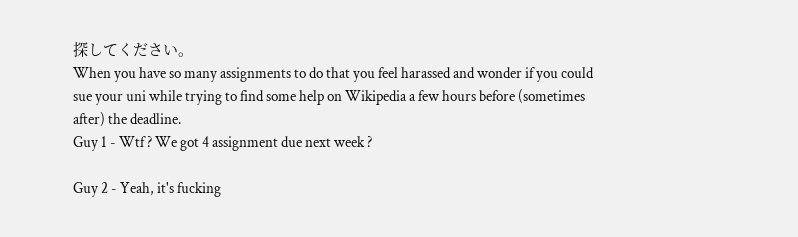探してください。
When you have so many assignments to do that you feel harassed and wonder if you could sue your uni while trying to find some help on Wikipedia a few hours before (sometimes after) the deadline.
Guy 1 - Wtf ? We got 4 assignment due next week ?

Guy 2 - Yeah, it's fucking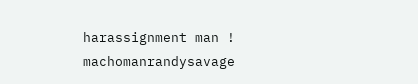harassignment man !
machomanrandysavage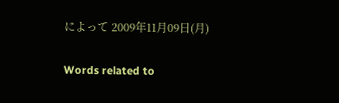によって 2009年11月09日(月)

Words related to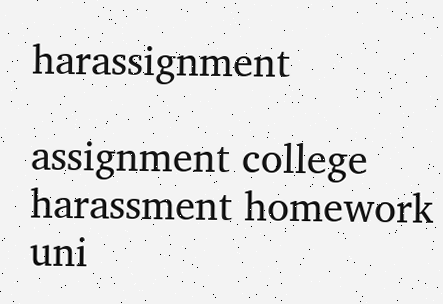harassignment

assignment college harassment homework uni